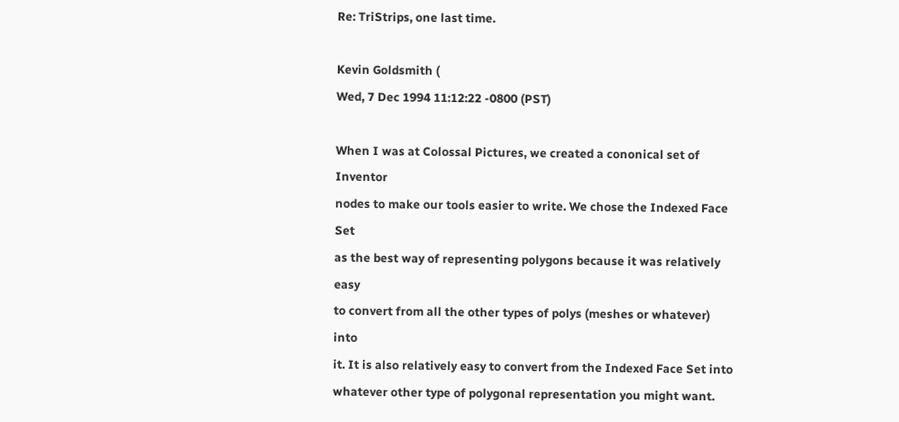Re: TriStrips, one last time.

Kevin Goldsmith (
Wed, 7 Dec 1994 11:12:22 -0800 (PST)

When I was at Colossal Pictures, we created a cononical set of Inventor
nodes to make our tools easier to write. We chose the Indexed Face Set
as the best way of representing polygons because it was relatively easy
to convert from all the other types of polys (meshes or whatever) into
it. It is also relatively easy to convert from the Indexed Face Set into
whatever other type of polygonal representation you might want.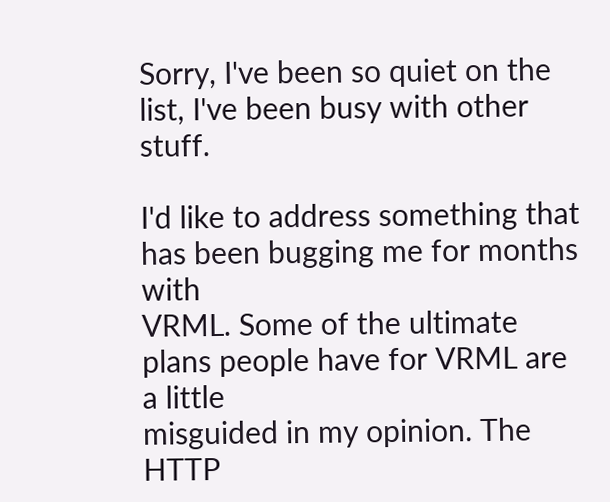Sorry, I've been so quiet on the list, I've been busy with other stuff.

I'd like to address something that has been bugging me for months with
VRML. Some of the ultimate plans people have for VRML are a little
misguided in my opinion. The HTTP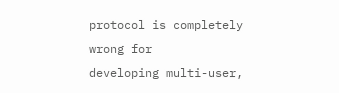protocol is completely wrong for
developing multi-user,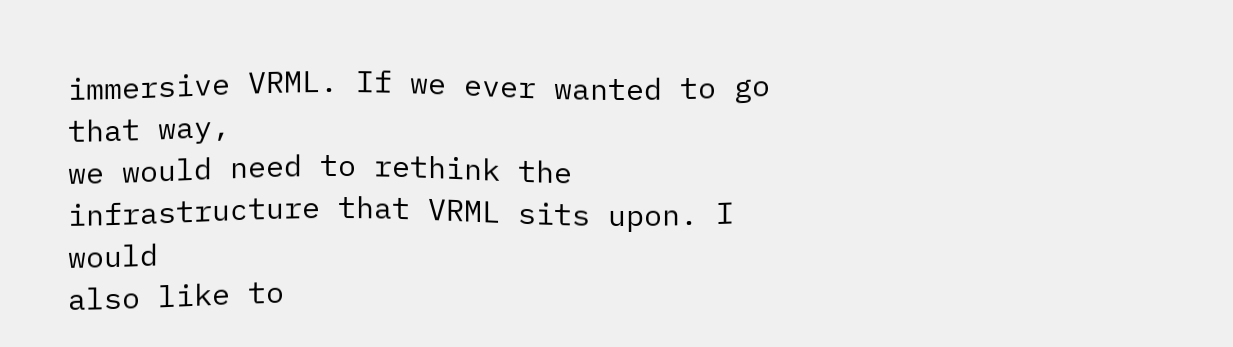immersive VRML. If we ever wanted to go that way,
we would need to rethink the infrastructure that VRML sits upon. I would
also like to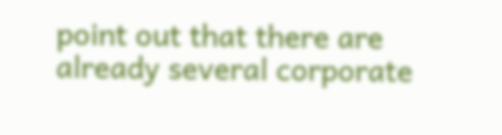point out that there are already several corporate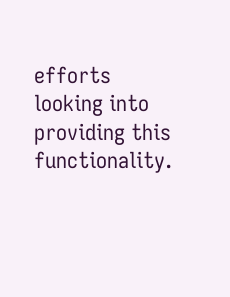efforts
looking into providing this functionality.